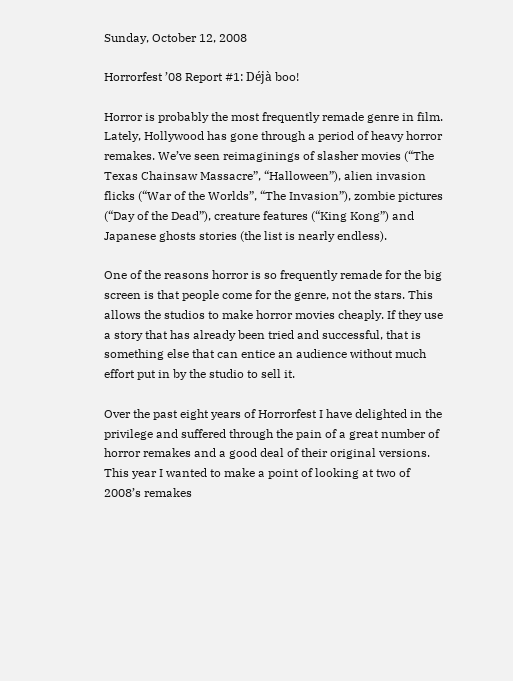Sunday, October 12, 2008

Horrorfest ’08 Report #1: Déjà boo!

Horror is probably the most frequently remade genre in film. Lately, Hollywood has gone through a period of heavy horror remakes. We’ve seen reimaginings of slasher movies (“The Texas Chainsaw Massacre”, “Halloween”), alien invasion flicks (“War of the Worlds”, “The Invasion”), zombie pictures (“Day of the Dead”), creature features (“King Kong”) and Japanese ghosts stories (the list is nearly endless).

One of the reasons horror is so frequently remade for the big screen is that people come for the genre, not the stars. This allows the studios to make horror movies cheaply. If they use a story that has already been tried and successful, that is something else that can entice an audience without much effort put in by the studio to sell it.

Over the past eight years of Horrorfest I have delighted in the privilege and suffered through the pain of a great number of horror remakes and a good deal of their original versions. This year I wanted to make a point of looking at two of 2008’s remakes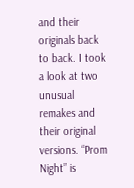and their originals back to back. I took a look at two unusual remakes and their original versions. “Prom Night” is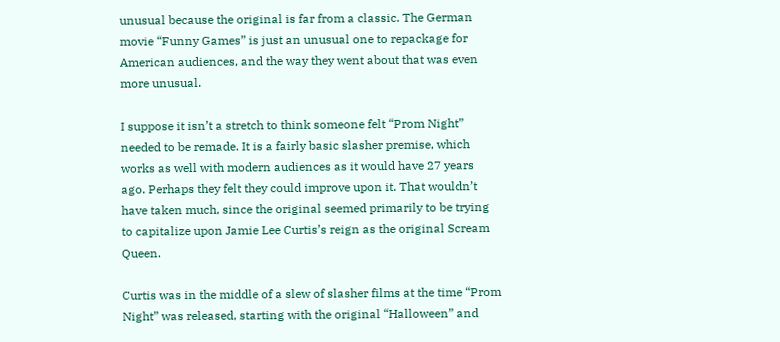unusual because the original is far from a classic. The German movie “Funny Games” is just an unusual one to repackage for American audiences, and the way they went about that was even more unusual.

I suppose it isn’t a stretch to think someone felt “Prom Night” needed to be remade. It is a fairly basic slasher premise, which works as well with modern audiences as it would have 27 years ago. Perhaps they felt they could improve upon it. That wouldn’t have taken much, since the original seemed primarily to be trying to capitalize upon Jamie Lee Curtis’s reign as the original Scream Queen.

Curtis was in the middle of a slew of slasher films at the time “Prom Night” was released, starting with the original “Halloween” and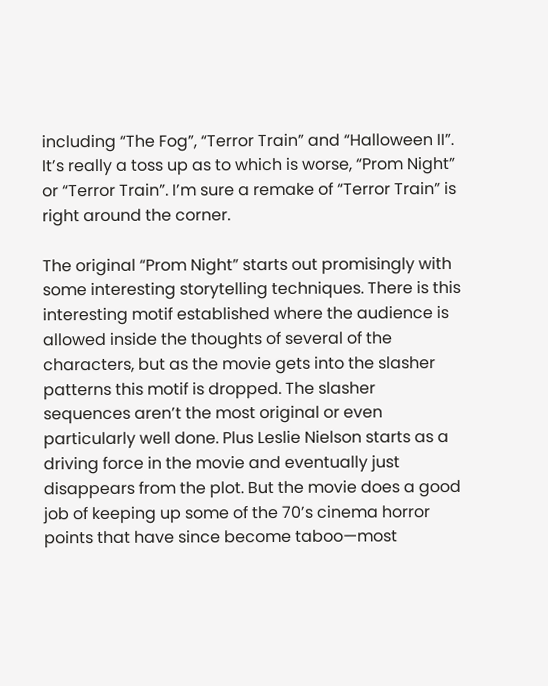including “The Fog”, “Terror Train” and “Halloween II”. It’s really a toss up as to which is worse, “Prom Night” or “Terror Train”. I’m sure a remake of “Terror Train” is right around the corner.

The original “Prom Night” starts out promisingly with some interesting storytelling techniques. There is this interesting motif established where the audience is allowed inside the thoughts of several of the characters, but as the movie gets into the slasher patterns this motif is dropped. The slasher sequences aren’t the most original or even particularly well done. Plus Leslie Nielson starts as a driving force in the movie and eventually just disappears from the plot. But the movie does a good job of keeping up some of the 70’s cinema horror points that have since become taboo—most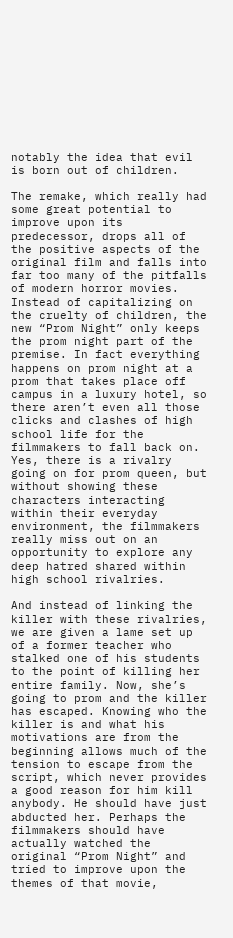notably the idea that evil is born out of children.

The remake, which really had some great potential to improve upon its predecessor, drops all of the positive aspects of the original film and falls into far too many of the pitfalls of modern horror movies. Instead of capitalizing on the cruelty of children, the new “Prom Night” only keeps the prom night part of the premise. In fact everything happens on prom night at a prom that takes place off campus in a luxury hotel, so there aren’t even all those clicks and clashes of high school life for the filmmakers to fall back on. Yes, there is a rivalry going on for prom queen, but without showing these characters interacting within their everyday environment, the filmmakers really miss out on an opportunity to explore any deep hatred shared within high school rivalries.

And instead of linking the killer with these rivalries, we are given a lame set up of a former teacher who stalked one of his students to the point of killing her entire family. Now, she’s going to prom and the killer has escaped. Knowing who the killer is and what his motivations are from the beginning allows much of the tension to escape from the script, which never provides a good reason for him kill anybody. He should have just abducted her. Perhaps the filmmakers should have actually watched the original “Prom Night” and tried to improve upon the themes of that movie,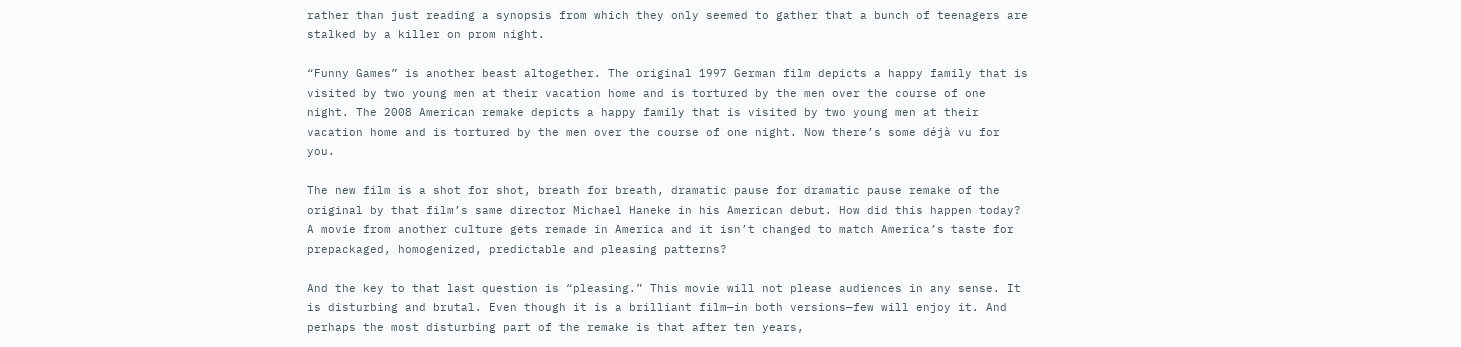rather than just reading a synopsis from which they only seemed to gather that a bunch of teenagers are stalked by a killer on prom night.

“Funny Games” is another beast altogether. The original 1997 German film depicts a happy family that is visited by two young men at their vacation home and is tortured by the men over the course of one night. The 2008 American remake depicts a happy family that is visited by two young men at their vacation home and is tortured by the men over the course of one night. Now there’s some déjà vu for you.

The new film is a shot for shot, breath for breath, dramatic pause for dramatic pause remake of the original by that film’s same director Michael Haneke in his American debut. How did this happen today? A movie from another culture gets remade in America and it isn’t changed to match America’s taste for prepackaged, homogenized, predictable and pleasing patterns?

And the key to that last question is “pleasing.” This movie will not please audiences in any sense. It is disturbing and brutal. Even though it is a brilliant film—in both versions—few will enjoy it. And perhaps the most disturbing part of the remake is that after ten years,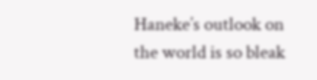Haneke’s outlook on the world is so bleak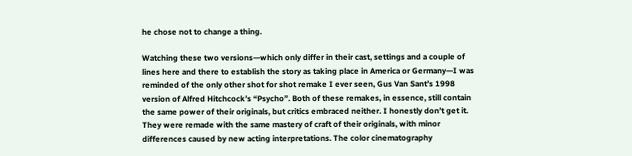he chose not to change a thing.

Watching these two versions—which only differ in their cast, settings and a couple of lines here and there to establish the story as taking place in America or Germany—I was reminded of the only other shot for shot remake I ever seen, Gus Van Sant’s 1998 version of Alfred Hitchcock’s “Psycho”. Both of these remakes, in essence, still contain the same power of their originals, but critics embraced neither. I honestly don’t get it. They were remade with the same mastery of craft of their originals, with minor differences caused by new acting interpretations. The color cinematography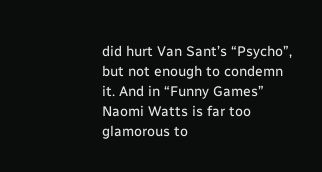did hurt Van Sant’s “Psycho”, but not enough to condemn it. And in “Funny Games” Naomi Watts is far too glamorous to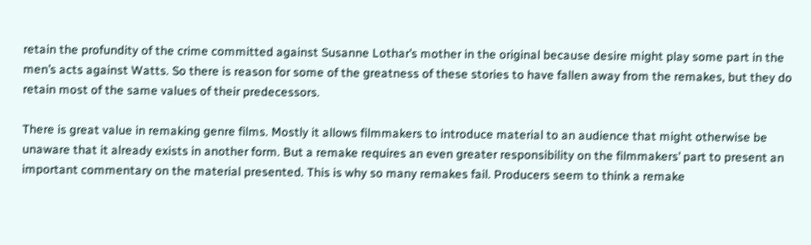retain the profundity of the crime committed against Susanne Lothar’s mother in the original because desire might play some part in the men’s acts against Watts. So there is reason for some of the greatness of these stories to have fallen away from the remakes, but they do retain most of the same values of their predecessors.

There is great value in remaking genre films. Mostly it allows filmmakers to introduce material to an audience that might otherwise be unaware that it already exists in another form. But a remake requires an even greater responsibility on the filmmakers’ part to present an important commentary on the material presented. This is why so many remakes fail. Producers seem to think a remake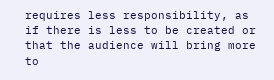requires less responsibility, as if there is less to be created or that the audience will bring more to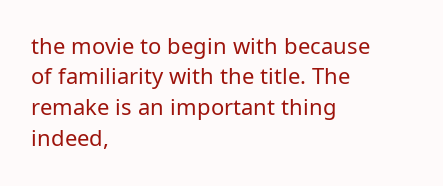the movie to begin with because of familiarity with the title. The remake is an important thing indeed,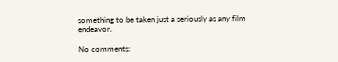something to be taken just a seriously as any film endeavor.

No comments: